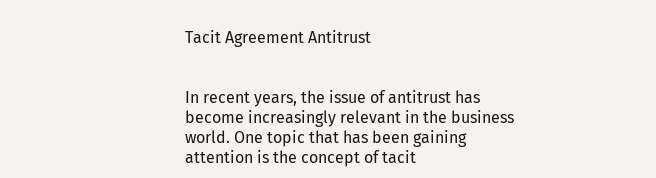Tacit Agreement Antitrust


In recent years, the issue of antitrust has become increasingly relevant in the business world. One topic that has been gaining attention is the concept of tacit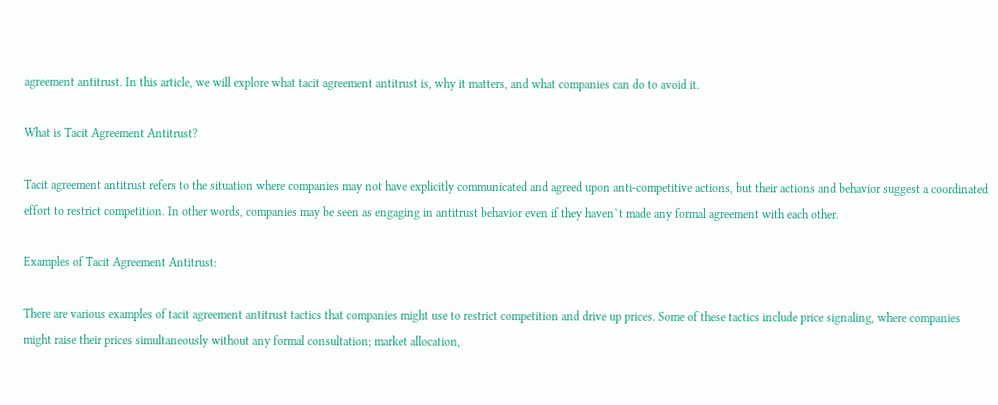agreement antitrust. In this article, we will explore what tacit agreement antitrust is, why it matters, and what companies can do to avoid it.

What is Tacit Agreement Antitrust?

Tacit agreement antitrust refers to the situation where companies may not have explicitly communicated and agreed upon anti-competitive actions, but their actions and behavior suggest a coordinated effort to restrict competition. In other words, companies may be seen as engaging in antitrust behavior even if they haven`t made any formal agreement with each other.

Examples of Tacit Agreement Antitrust:

There are various examples of tacit agreement antitrust tactics that companies might use to restrict competition and drive up prices. Some of these tactics include price signaling, where companies might raise their prices simultaneously without any formal consultation; market allocation,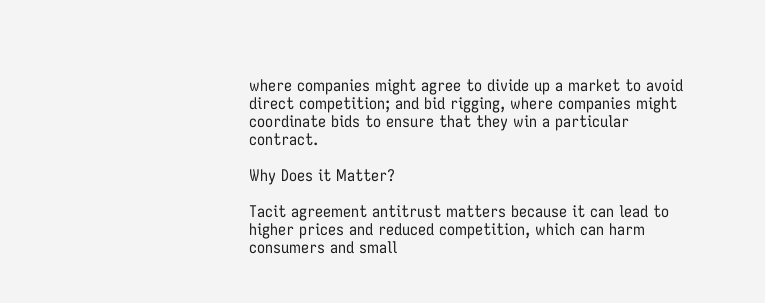where companies might agree to divide up a market to avoid direct competition; and bid rigging, where companies might coordinate bids to ensure that they win a particular contract.

Why Does it Matter?

Tacit agreement antitrust matters because it can lead to higher prices and reduced competition, which can harm consumers and small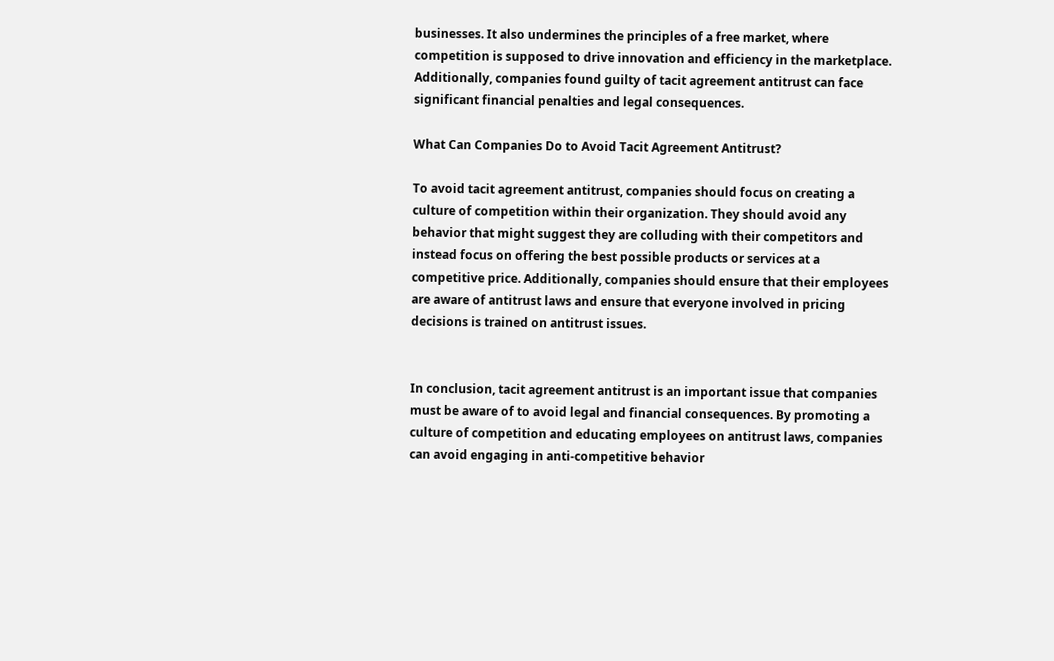businesses. It also undermines the principles of a free market, where competition is supposed to drive innovation and efficiency in the marketplace. Additionally, companies found guilty of tacit agreement antitrust can face significant financial penalties and legal consequences.

What Can Companies Do to Avoid Tacit Agreement Antitrust?

To avoid tacit agreement antitrust, companies should focus on creating a culture of competition within their organization. They should avoid any behavior that might suggest they are colluding with their competitors and instead focus on offering the best possible products or services at a competitive price. Additionally, companies should ensure that their employees are aware of antitrust laws and ensure that everyone involved in pricing decisions is trained on antitrust issues.


In conclusion, tacit agreement antitrust is an important issue that companies must be aware of to avoid legal and financial consequences. By promoting a culture of competition and educating employees on antitrust laws, companies can avoid engaging in anti-competitive behavior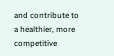and contribute to a healthier, more competitive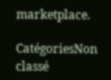marketplace.

CatégoriesNon classé